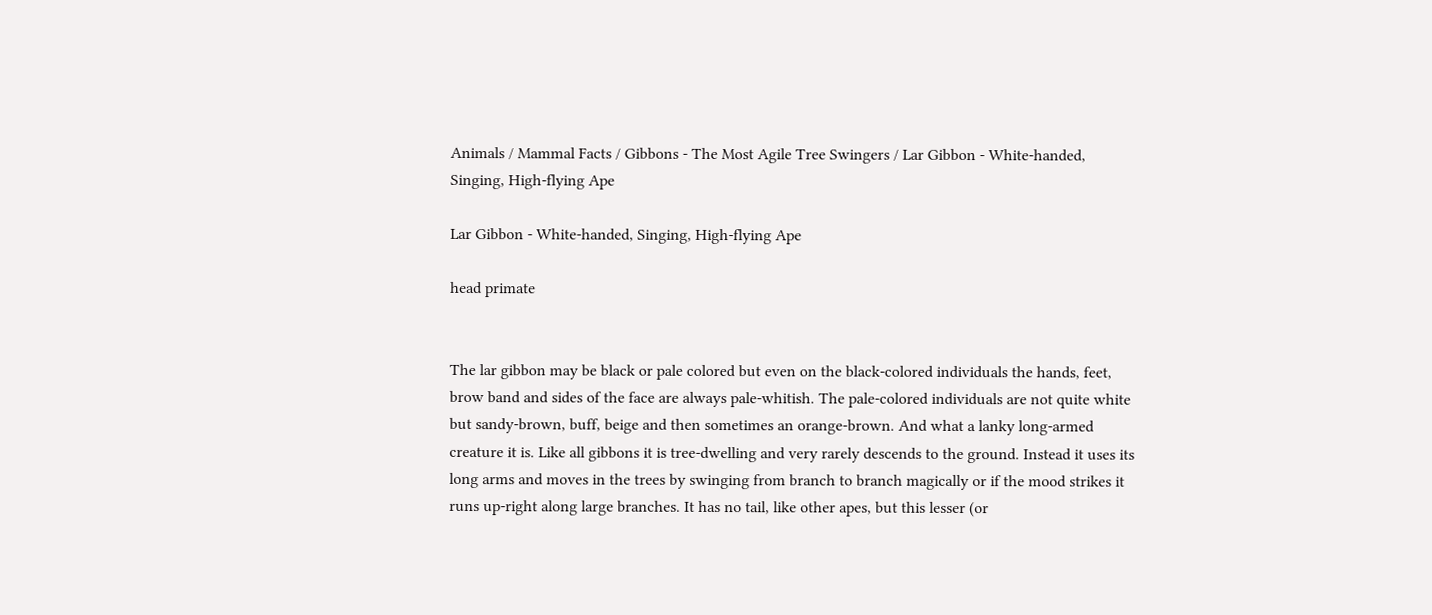Animals / Mammal Facts / Gibbons - The Most Agile Tree Swingers / Lar Gibbon - White-handed, Singing, High-flying Ape

Lar Gibbon - White-handed, Singing, High-flying Ape

head primate


The lar gibbon may be black or pale colored but even on the black-colored individuals the hands, feet, brow band and sides of the face are always pale-whitish. The pale-colored individuals are not quite white but sandy-brown, buff, beige and then sometimes an orange-brown. And what a lanky long-armed creature it is. Like all gibbons it is tree-dwelling and very rarely descends to the ground. Instead it uses its long arms and moves in the trees by swinging from branch to branch magically or if the mood strikes it runs up-right along large branches. It has no tail, like other apes, but this lesser (or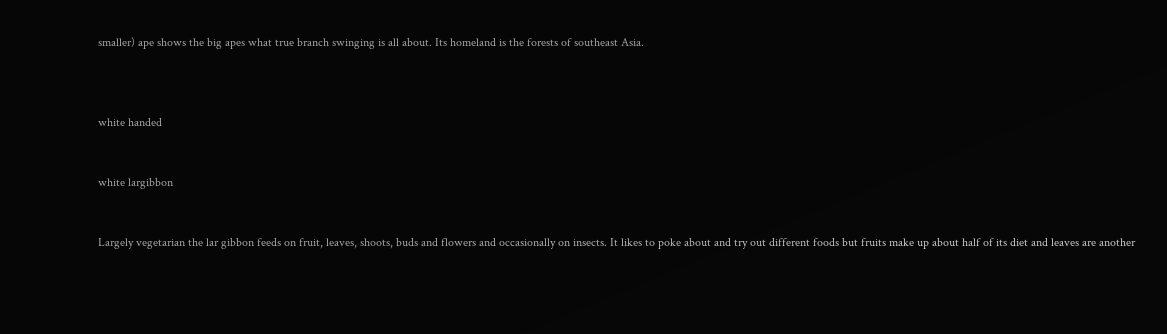smaller) ape shows the big apes what true branch swinging is all about. Its homeland is the forests of southeast Asia.



white handed


white largibbon


Largely vegetarian the lar gibbon feeds on fruit, leaves, shoots, buds and flowers and occasionally on insects. It likes to poke about and try out different foods but fruits make up about half of its diet and leaves are another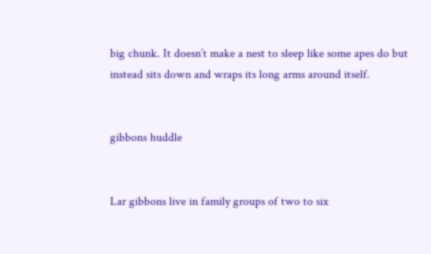big chunk. It doesn’t make a nest to sleep like some apes do but instead sits down and wraps its long arms around itself.


gibbons huddle


Lar gibbons live in family groups of two to six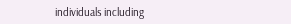individuals including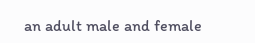an adult male and female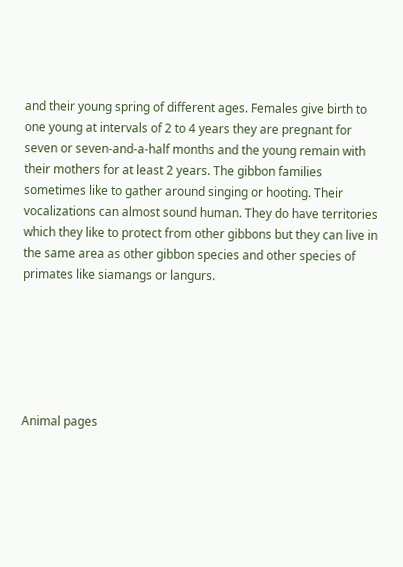and their young spring of different ages. Females give birth to one young at intervals of 2 to 4 years they are pregnant for seven or seven-and-a-half months and the young remain with their mothers for at least 2 years. The gibbon families sometimes like to gather around singing or hooting. Their vocalizations can almost sound human. They do have territories which they like to protect from other gibbons but they can live in the same area as other gibbon species and other species of primates like siamangs or langurs.






Animal pages